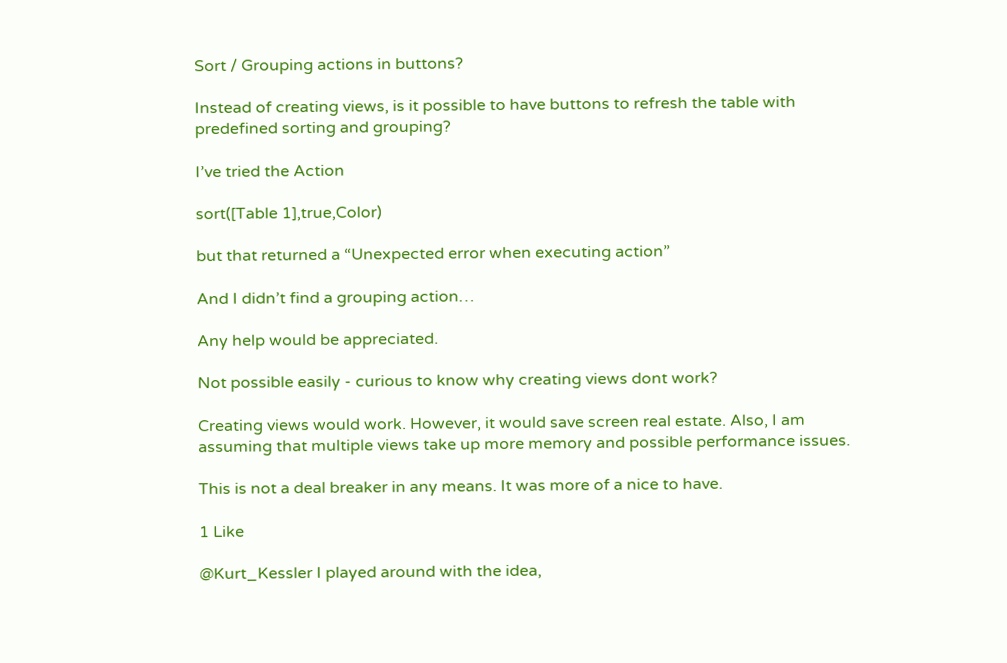Sort / Grouping actions in buttons?

Instead of creating views, is it possible to have buttons to refresh the table with predefined sorting and grouping?

I’ve tried the Action

sort([Table 1],true,Color)

but that returned a “Unexpected error when executing action”

And I didn’t find a grouping action…

Any help would be appreciated.

Not possible easily - curious to know why creating views dont work?

Creating views would work. However, it would save screen real estate. Also, I am assuming that multiple views take up more memory and possible performance issues.

This is not a deal breaker in any means. It was more of a nice to have.

1 Like

@Kurt_Kessler I played around with the idea,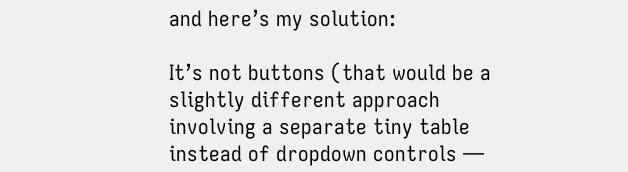and here’s my solution:

It’s not buttons (that would be a slightly different approach involving a separate tiny table instead of dropdown controls —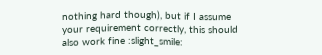nothing hard though), but if I assume your requirement correctly, this should also work fine :slight_smile: